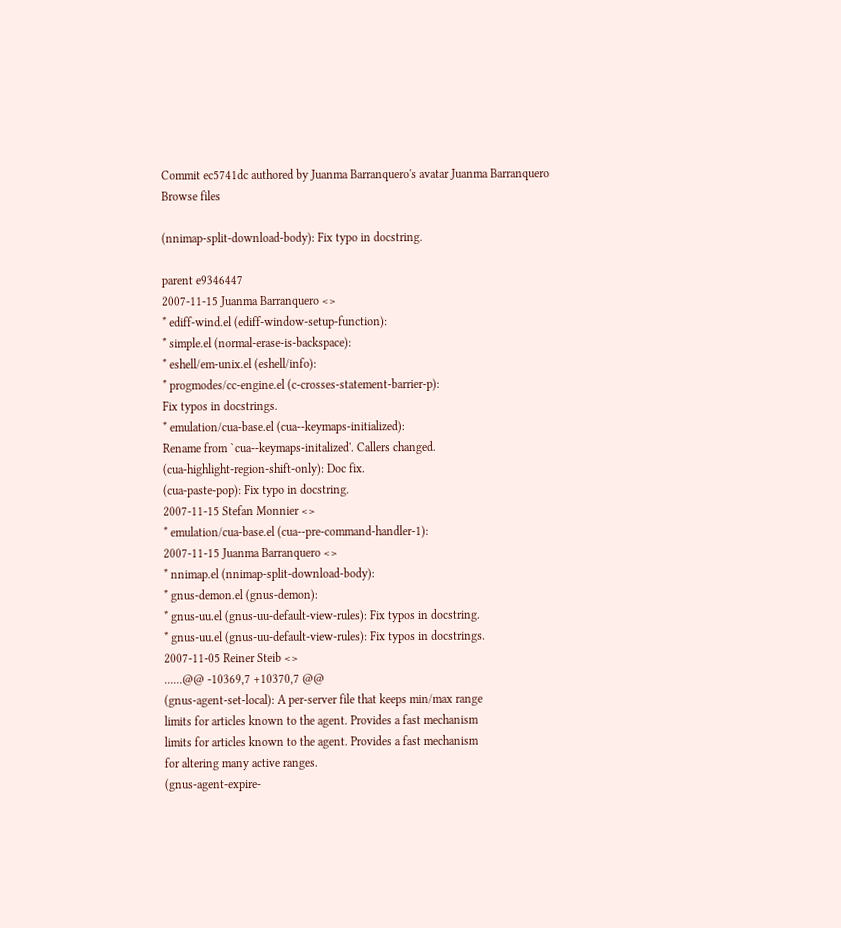Commit ec5741dc authored by Juanma Barranquero's avatar Juanma Barranquero
Browse files

(nnimap-split-download-body): Fix typo in docstring.

parent e9346447
2007-11-15 Juanma Barranquero <>
* ediff-wind.el (ediff-window-setup-function):
* simple.el (normal-erase-is-backspace):
* eshell/em-unix.el (eshell/info):
* progmodes/cc-engine.el (c-crosses-statement-barrier-p):
Fix typos in docstrings.
* emulation/cua-base.el (cua--keymaps-initialized):
Rename from `cua--keymaps-initalized'. Callers changed.
(cua-highlight-region-shift-only): Doc fix.
(cua-paste-pop): Fix typo in docstring.
2007-11-15 Stefan Monnier <>
* emulation/cua-base.el (cua--pre-command-handler-1):
2007-11-15 Juanma Barranquero <>
* nnimap.el (nnimap-split-download-body):
* gnus-demon.el (gnus-demon):
* gnus-uu.el (gnus-uu-default-view-rules): Fix typos in docstring.
* gnus-uu.el (gnus-uu-default-view-rules): Fix typos in docstrings.
2007-11-05 Reiner Steib <>
......@@ -10369,7 +10370,7 @@
(gnus-agent-set-local): A per-server file that keeps min/max range
limits for articles known to the agent. Provides a fast mechanism
limits for articles known to the agent. Provides a fast mechanism
for altering many active ranges.
(gnus-agent-expire-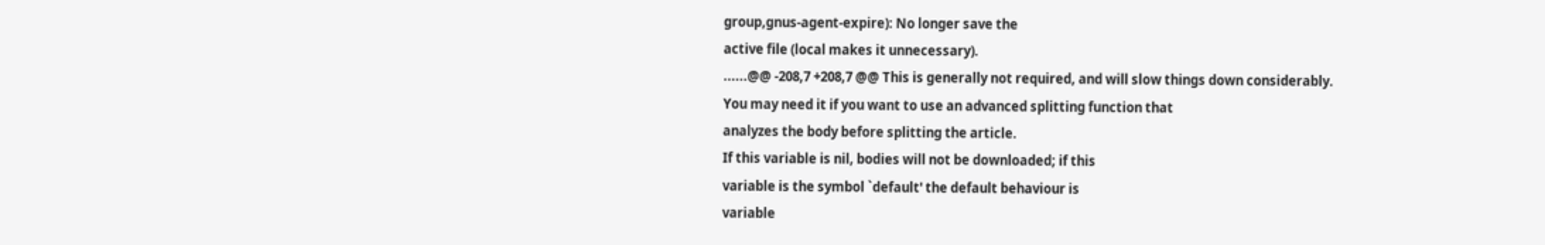group,gnus-agent-expire): No longer save the
active file (local makes it unnecessary).
......@@ -208,7 +208,7 @@ This is generally not required, and will slow things down considerably.
You may need it if you want to use an advanced splitting function that
analyzes the body before splitting the article.
If this variable is nil, bodies will not be downloaded; if this
variable is the symbol `default' the default behaviour is
variable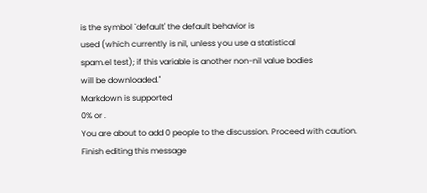is the symbol `default' the default behavior is
used (which currently is nil, unless you use a statistical
spam.el test); if this variable is another non-nil value bodies
will be downloaded."
Markdown is supported
0% or .
You are about to add 0 people to the discussion. Proceed with caution.
Finish editing this message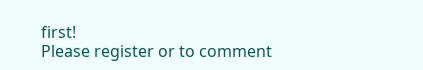first!
Please register or to comment